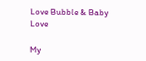Love Bubble & Baby Love

My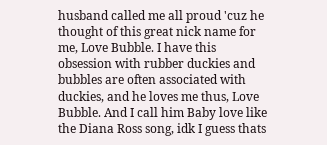husband called me all proud 'cuz he thought of this great nick name for me, Love Bubble. I have this obsession with rubber duckies and bubbles are often associated with duckies, and he loves me thus, Love Bubble. And I call him Baby love like the Diana Ross song, idk I guess thats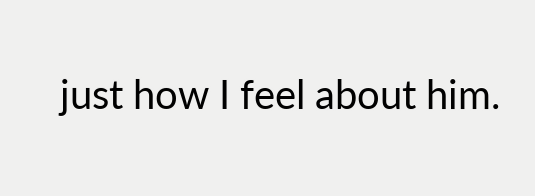just how I feel about him.